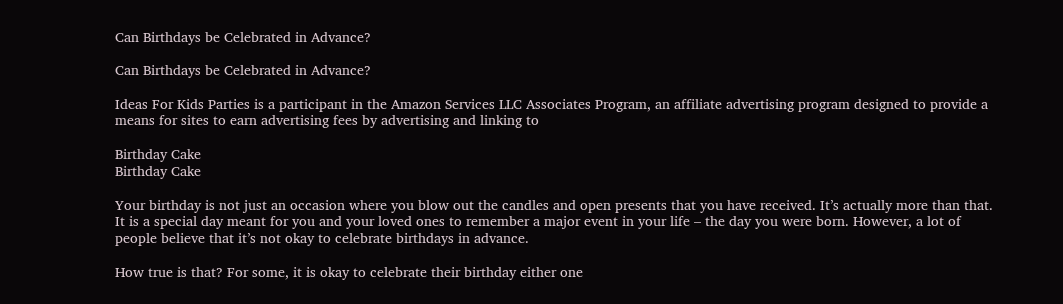Can Birthdays be Celebrated in Advance?

Can Birthdays be Celebrated in Advance?

Ideas For Kids Parties is a participant in the Amazon Services LLC Associates Program, an affiliate advertising program designed to provide a means for sites to earn advertising fees by advertising and linking to

Birthday Cake
Birthday Cake

Your birthday is not just an occasion where you blow out the candles and open presents that you have received. It’s actually more than that. It is a special day meant for you and your loved ones to remember a major event in your life – the day you were born. However, a lot of people believe that it’s not okay to celebrate birthdays in advance.

How true is that? For some, it is okay to celebrate their birthday either one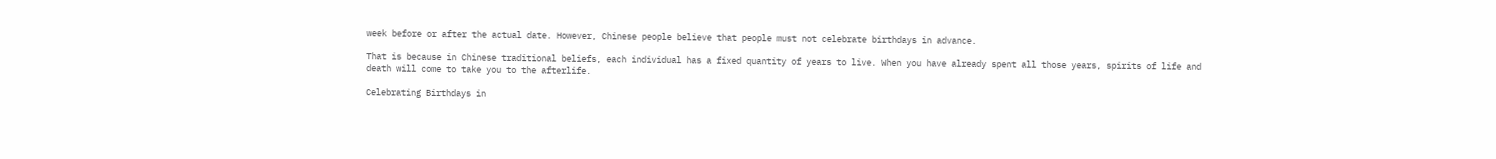week before or after the actual date. However, Chinese people believe that people must not celebrate birthdays in advance.

That is because in Chinese traditional beliefs, each individual has a fixed quantity of years to live. When you have already spent all those years, spirits of life and death will come to take you to the afterlife.

Celebrating Birthdays in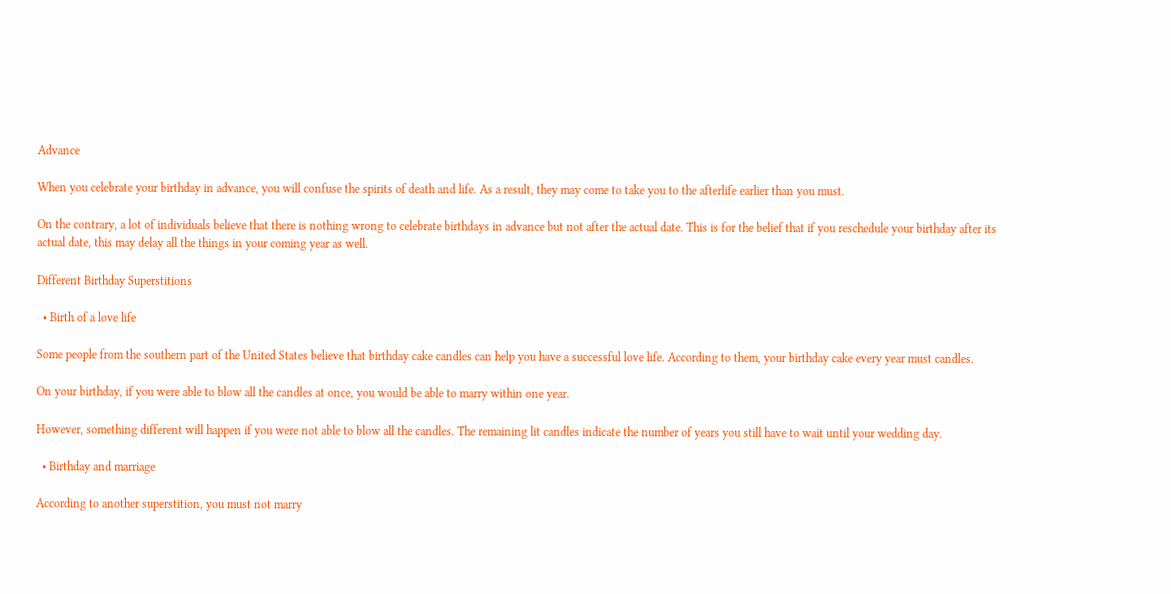Advance

When you celebrate your birthday in advance, you will confuse the spirits of death and life. As a result, they may come to take you to the afterlife earlier than you must.

On the contrary, a lot of individuals believe that there is nothing wrong to celebrate birthdays in advance but not after the actual date. This is for the belief that if you reschedule your birthday after its actual date, this may delay all the things in your coming year as well.

Different Birthday Superstitions

  • Birth of a love life

Some people from the southern part of the United States believe that birthday cake candles can help you have a successful love life. According to them, your birthday cake every year must candles.

On your birthday, if you were able to blow all the candles at once, you would be able to marry within one year.

However, something different will happen if you were not able to blow all the candles. The remaining lit candles indicate the number of years you still have to wait until your wedding day.

  • Birthday and marriage

According to another superstition, you must not marry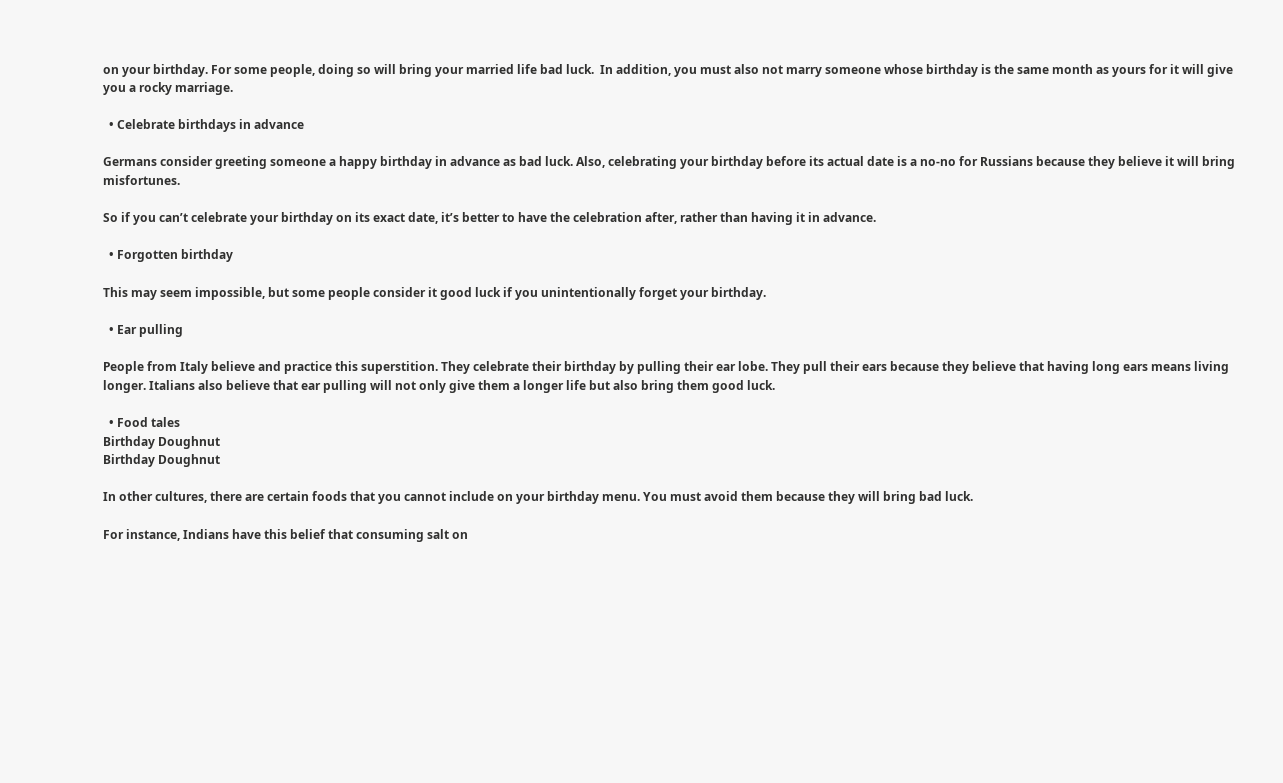on your birthday. For some people, doing so will bring your married life bad luck.  In addition, you must also not marry someone whose birthday is the same month as yours for it will give you a rocky marriage.

  • Celebrate birthdays in advance

Germans consider greeting someone a happy birthday in advance as bad luck. Also, celebrating your birthday before its actual date is a no-no for Russians because they believe it will bring misfortunes.

So if you can’t celebrate your birthday on its exact date, it’s better to have the celebration after, rather than having it in advance.

  • Forgotten birthday

This may seem impossible, but some people consider it good luck if you unintentionally forget your birthday.

  • Ear pulling

People from Italy believe and practice this superstition. They celebrate their birthday by pulling their ear lobe. They pull their ears because they believe that having long ears means living longer. Italians also believe that ear pulling will not only give them a longer life but also bring them good luck.

  • Food tales
Birthday Doughnut
Birthday Doughnut

In other cultures, there are certain foods that you cannot include on your birthday menu. You must avoid them because they will bring bad luck.

For instance, Indians have this belief that consuming salt on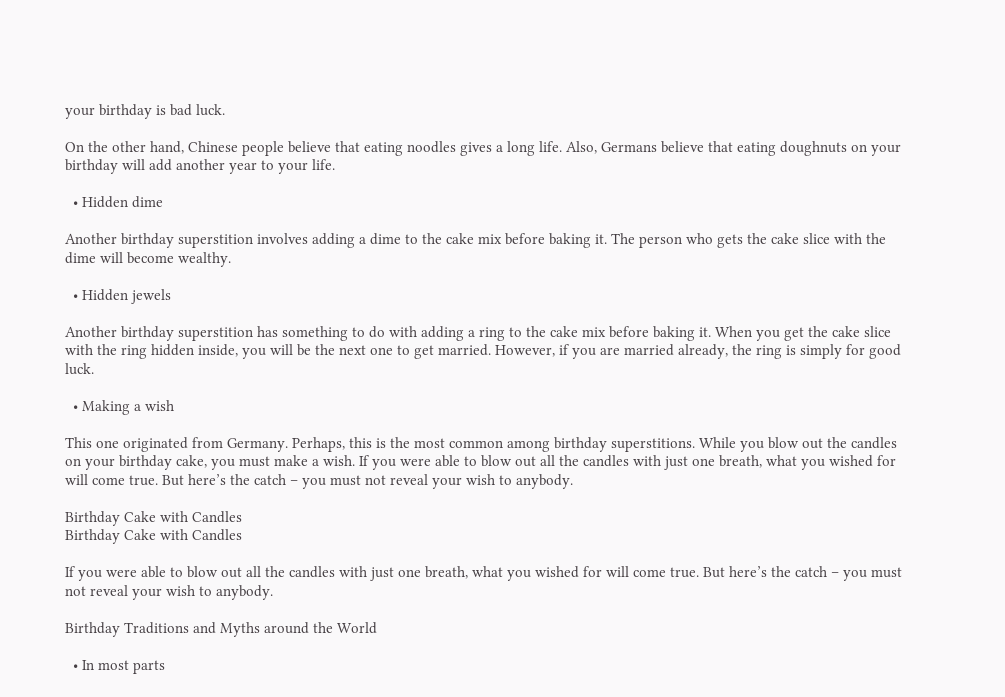your birthday is bad luck.

On the other hand, Chinese people believe that eating noodles gives a long life. Also, Germans believe that eating doughnuts on your birthday will add another year to your life.

  • Hidden dime

Another birthday superstition involves adding a dime to the cake mix before baking it. The person who gets the cake slice with the dime will become wealthy.

  • Hidden jewels

Another birthday superstition has something to do with adding a ring to the cake mix before baking it. When you get the cake slice with the ring hidden inside, you will be the next one to get married. However, if you are married already, the ring is simply for good luck.

  • Making a wish

This one originated from Germany. Perhaps, this is the most common among birthday superstitions. While you blow out the candles on your birthday cake, you must make a wish. If you were able to blow out all the candles with just one breath, what you wished for will come true. But here’s the catch – you must not reveal your wish to anybody.

Birthday Cake with Candles
Birthday Cake with Candles

If you were able to blow out all the candles with just one breath, what you wished for will come true. But here’s the catch – you must not reveal your wish to anybody.

Birthday Traditions and Myths around the World

  • In most parts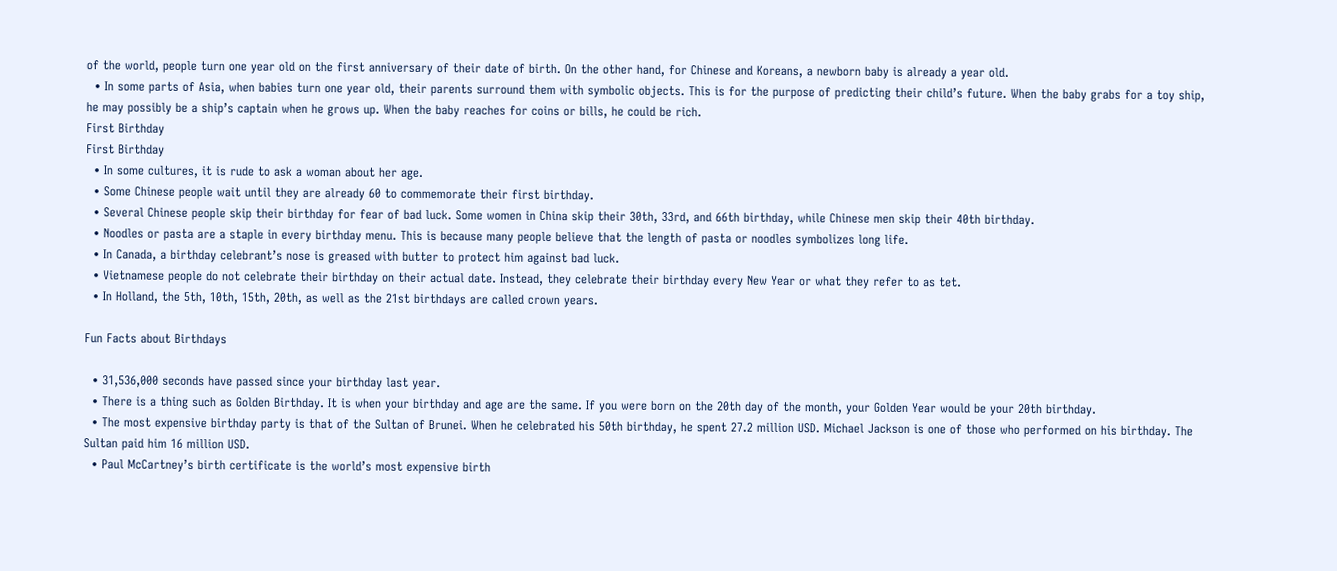of the world, people turn one year old on the first anniversary of their date of birth. On the other hand, for Chinese and Koreans, a newborn baby is already a year old.
  • In some parts of Asia, when babies turn one year old, their parents surround them with symbolic objects. This is for the purpose of predicting their child’s future. When the baby grabs for a toy ship, he may possibly be a ship’s captain when he grows up. When the baby reaches for coins or bills, he could be rich.
First Birthday
First Birthday
  • In some cultures, it is rude to ask a woman about her age.
  • Some Chinese people wait until they are already 60 to commemorate their first birthday.
  • Several Chinese people skip their birthday for fear of bad luck. Some women in China skip their 30th, 33rd, and 66th birthday, while Chinese men skip their 40th birthday.
  • Noodles or pasta are a staple in every birthday menu. This is because many people believe that the length of pasta or noodles symbolizes long life.
  • In Canada, a birthday celebrant’s nose is greased with butter to protect him against bad luck.
  • Vietnamese people do not celebrate their birthday on their actual date. Instead, they celebrate their birthday every New Year or what they refer to as tet.
  • In Holland, the 5th, 10th, 15th, 20th, as well as the 21st birthdays are called crown years.

Fun Facts about Birthdays

  • 31,536,000 seconds have passed since your birthday last year.
  • There is a thing such as Golden Birthday. It is when your birthday and age are the same. If you were born on the 20th day of the month, your Golden Year would be your 20th birthday.
  • The most expensive birthday party is that of the Sultan of Brunei. When he celebrated his 50th birthday, he spent 27.2 million USD. Michael Jackson is one of those who performed on his birthday. The Sultan paid him 16 million USD.
  • Paul McCartney’s birth certificate is the world’s most expensive birth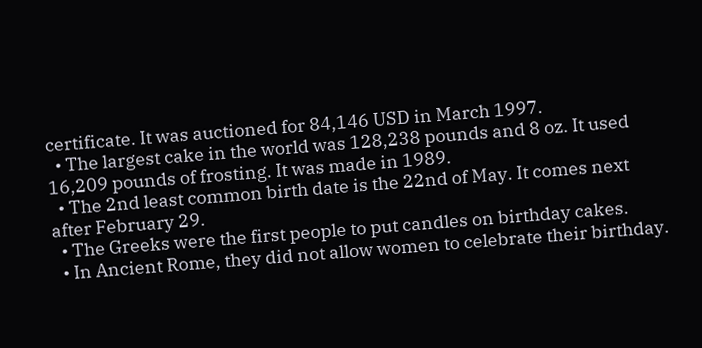certificate. It was auctioned for 84,146 USD in March 1997.
  • The largest cake in the world was 128,238 pounds and 8 oz. It used 16,209 pounds of frosting. It was made in 1989.
  • The 2nd least common birth date is the 22nd of May. It comes next after February 29.
  • The Greeks were the first people to put candles on birthday cakes.
  • In Ancient Rome, they did not allow women to celebrate their birthday.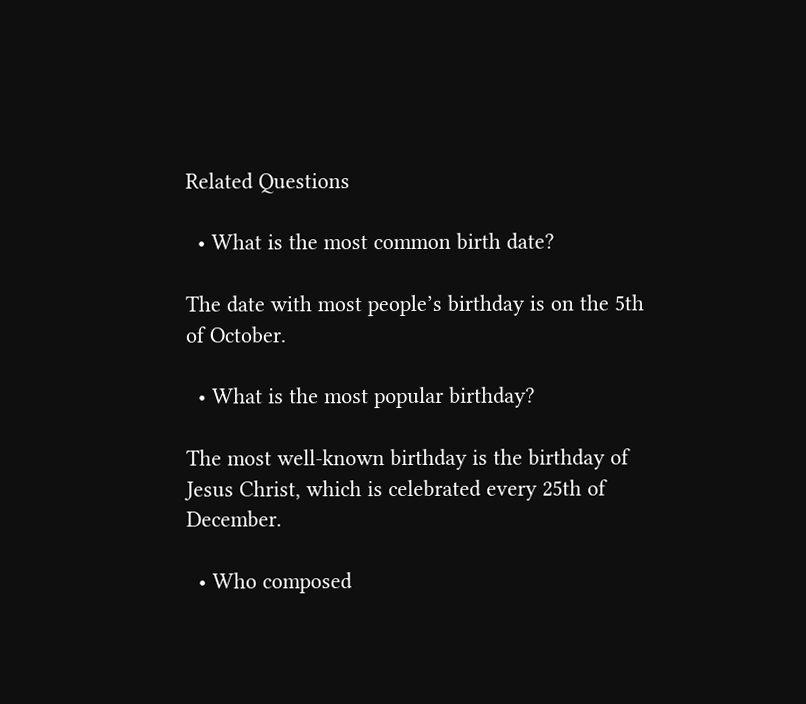Related Questions

  • What is the most common birth date?

The date with most people’s birthday is on the 5th of October.

  • What is the most popular birthday?

The most well-known birthday is the birthday of Jesus Christ, which is celebrated every 25th of December.

  • Who composed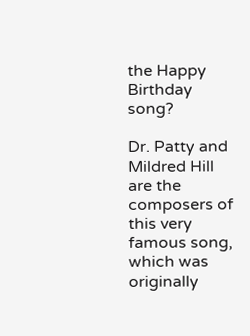the Happy Birthday song?

Dr. Patty and Mildred Hill are the composers of this very famous song, which was originally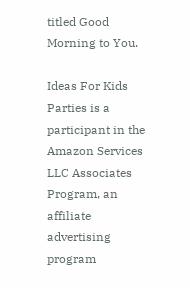titled Good Morning to You.

Ideas For Kids Parties is a participant in the Amazon Services LLC Associates Program, an affiliate advertising program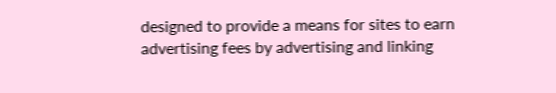designed to provide a means for sites to earn advertising fees by advertising and linking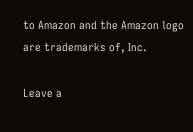to Amazon and the Amazon logo are trademarks of, Inc.

Leave a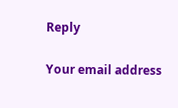Reply

Your email address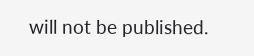will not be published.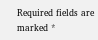Required fields are marked *